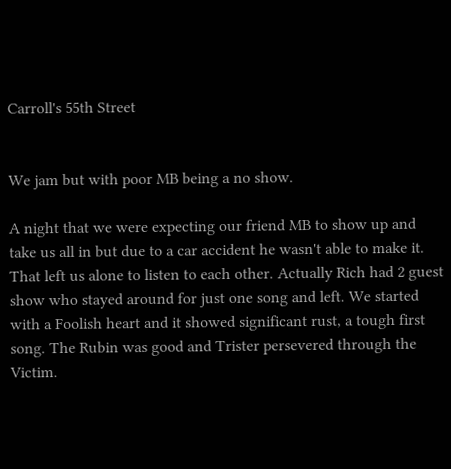Carroll's 55th Street


We jam but with poor MB being a no show.

A night that we were expecting our friend MB to show up and take us all in but due to a car accident he wasn't able to make it. That left us alone to listen to each other. Actually Rich had 2 guest show who stayed around for just one song and left. We started with a Foolish heart and it showed significant rust, a tough first song. The Rubin was good and Trister persevered through the Victim.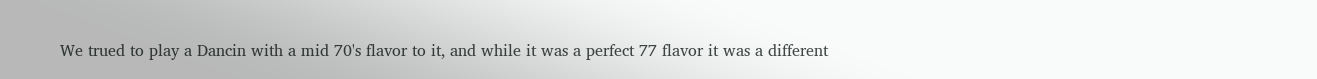We trued to play a Dancin with a mid 70's flavor to it, and while it was a perfect 77 flavor it was a different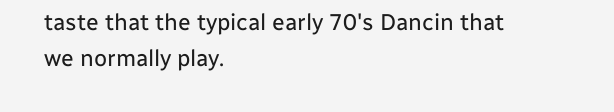taste that the typical early 70's Dancin that we normally play.